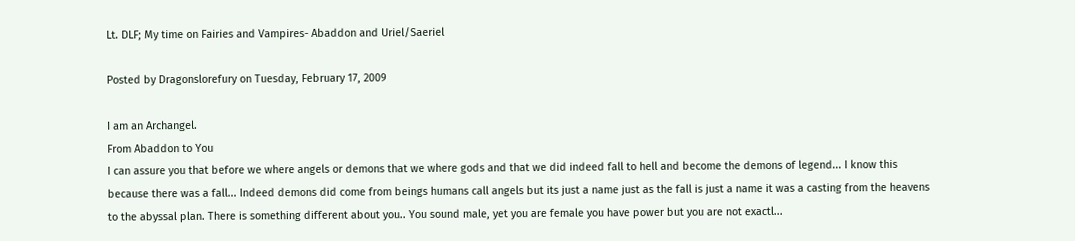Lt. DLF; My time on Fairies and Vampires- Abaddon and Uriel/Saeriel

Posted by Dragonslorefury on Tuesday, February 17, 2009

I am an Archangel.
From Abaddon to You
I can assure you that before we where angels or demons that we where gods and that we did indeed fall to hell and become the demons of legend... I know this because there was a fall... Indeed demons did come from beings humans call angels but its just a name just as the fall is just a name it was a casting from the heavens to the abyssal plan. There is something different about you.. You sound male, yet you are female you have power but you are not exactl...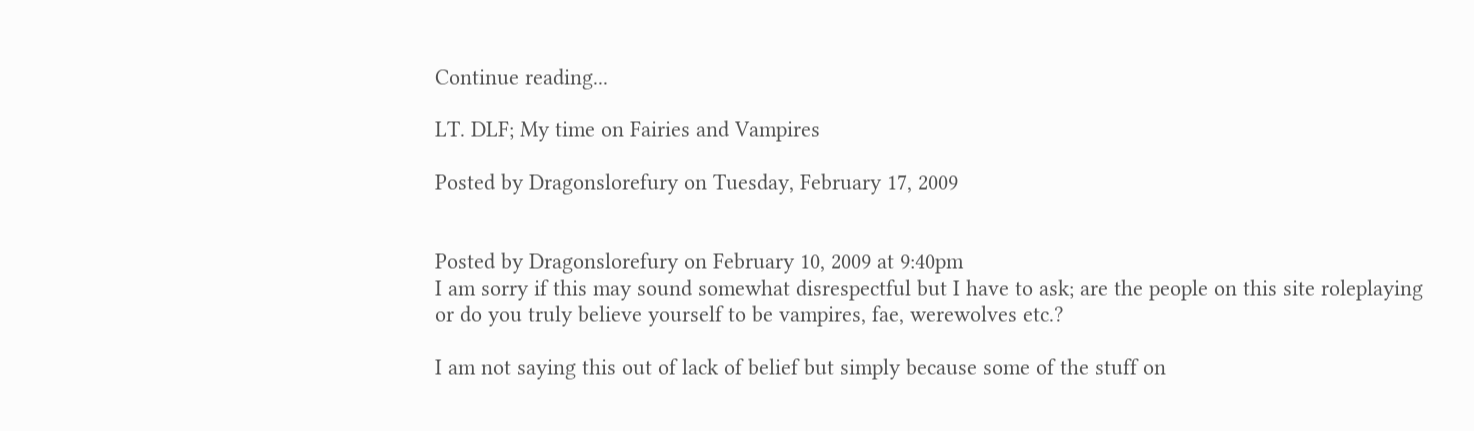Continue reading...

LT. DLF; My time on Fairies and Vampires

Posted by Dragonslorefury on Tuesday, February 17, 2009


Posted by Dragonslorefury on February 10, 2009 at 9:40pm
I am sorry if this may sound somewhat disrespectful but I have to ask; are the people on this site roleplaying or do you truly believe yourself to be vampires, fae, werewolves etc.?

I am not saying this out of lack of belief but simply because some of the stuff on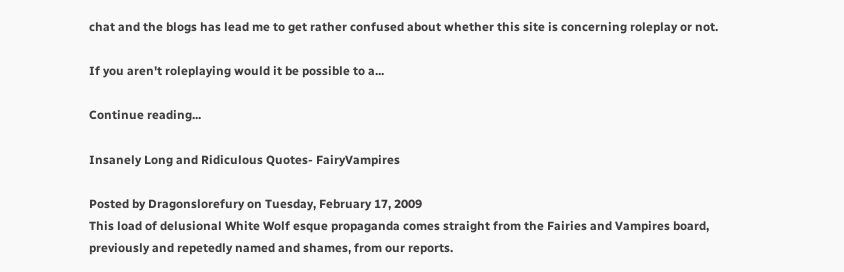chat and the blogs has lead me to get rather confused about whether this site is concerning roleplay or not.

If you aren't roleplaying would it be possible to a...

Continue reading...

Insanely Long and Ridiculous Quotes- FairyVampires

Posted by Dragonslorefury on Tuesday, February 17, 2009
This load of delusional White Wolf esque propaganda comes straight from the Fairies and Vampires board, previously and repetedly named and shames, from our reports.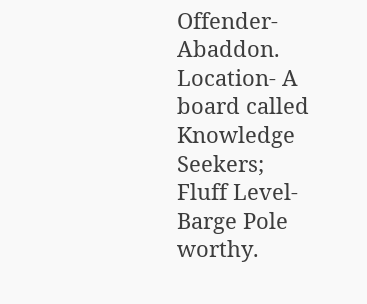Offender- Abaddon.
Location- A board called Knowledge Seekers;
Fluff Level- Barge Pole worthy.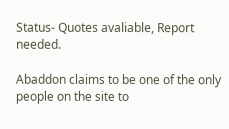Status- Quotes avaliable, Report needed.

Abaddon claims to be one of the only people on the site to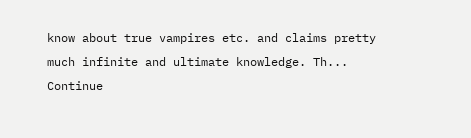know about true vampires etc. and claims pretty much infinite and ultimate knowledge. Th...
Continue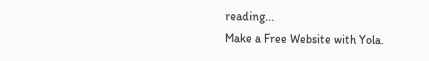reading...
Make a Free Website with Yola.